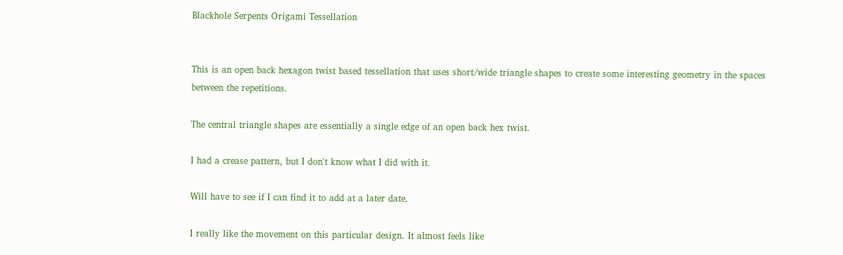Blackhole Serpents Origami Tessellation


This is an open back hexagon twist based tessellation that uses short/wide triangle shapes to create some interesting geometry in the spaces between the repetitions.

The central triangle shapes are essentially a single edge of an open back hex twist.

I had a crease pattern, but I don't know what I did with it.

Will have to see if I can find it to add at a later date.

I really like the movement on this particular design. It almost feels like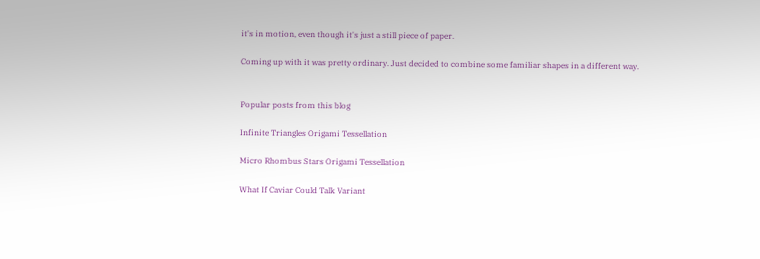it's in motion, even though it's just a still piece of paper.

Coming up with it was pretty ordinary. Just decided to combine some familiar shapes in a different way.


Popular posts from this blog

Infinite Triangles Origami Tessellation

Micro Rhombus Stars Origami Tessellation

What If Caviar Could Talk Variant